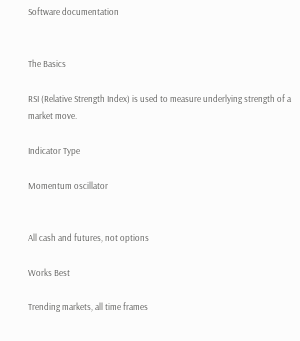Software documentation


The Basics

RSI (Relative Strength Index) is used to measure underlying strength of a market move.

Indicator Type

Momentum oscillator


All cash and futures, not options

Works Best

Trending markets, all time frames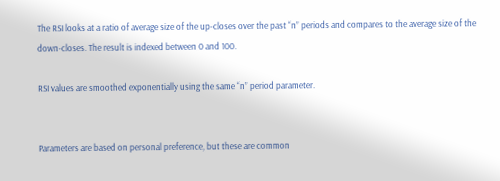The RSI looks at a ratio of average size of the up-closes over the past “n” periods and compares to the average size of the down-closes. The result is indexed between 0 and 100.

RSI values are smoothed exponentially using the same “n” period parameter.


Parameters are based on personal preference, but these are common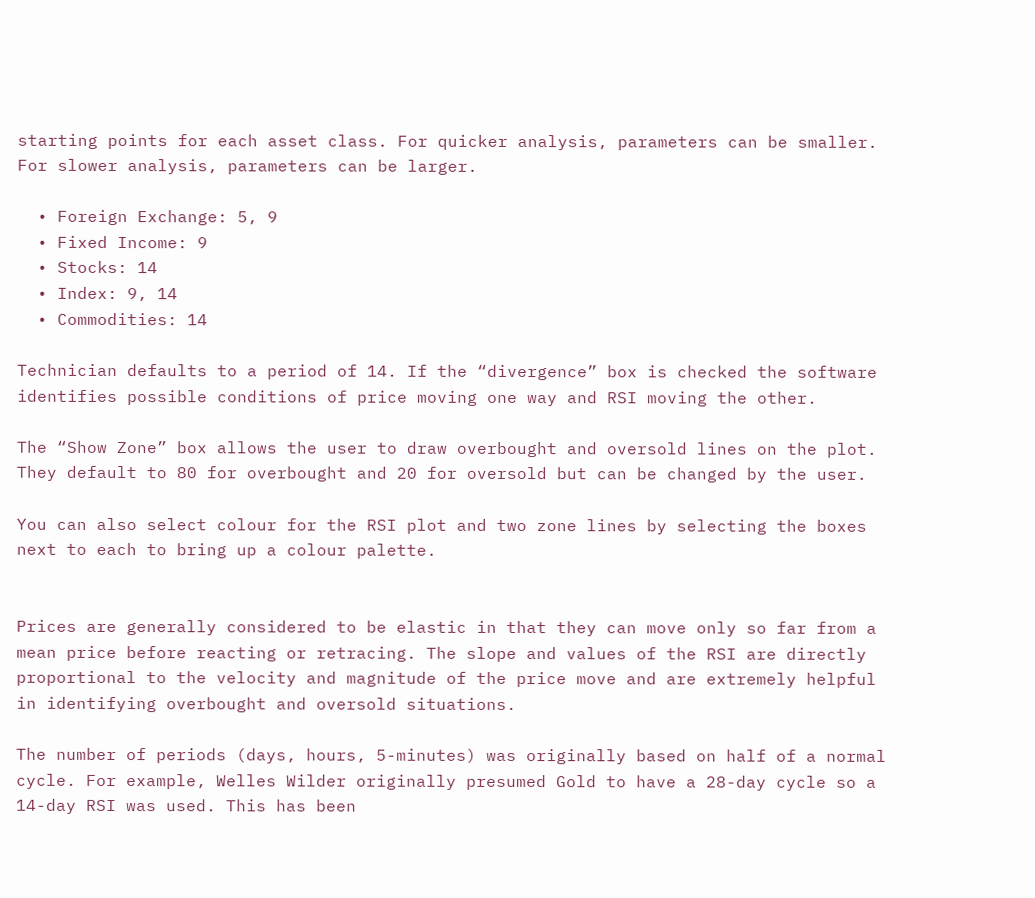starting points for each asset class. For quicker analysis, parameters can be smaller. For slower analysis, parameters can be larger.

  • Foreign Exchange: 5, 9
  • Fixed Income: 9
  • Stocks: 14
  • Index: 9, 14
  • Commodities: 14

Technician defaults to a period of 14. If the “divergence” box is checked the software identifies possible conditions of price moving one way and RSI moving the other.

The “Show Zone” box allows the user to draw overbought and oversold lines on the plot. They default to 80 for overbought and 20 for oversold but can be changed by the user.

You can also select colour for the RSI plot and two zone lines by selecting the boxes next to each to bring up a colour palette.


Prices are generally considered to be elastic in that they can move only so far from a mean price before reacting or retracing. The slope and values of the RSI are directly proportional to the velocity and magnitude of the price move and are extremely helpful in identifying overbought and oversold situations.

The number of periods (days, hours, 5-minutes) was originally based on half of a normal cycle. For example, Welles Wilder originally presumed Gold to have a 28-day cycle so a 14-day RSI was used. This has been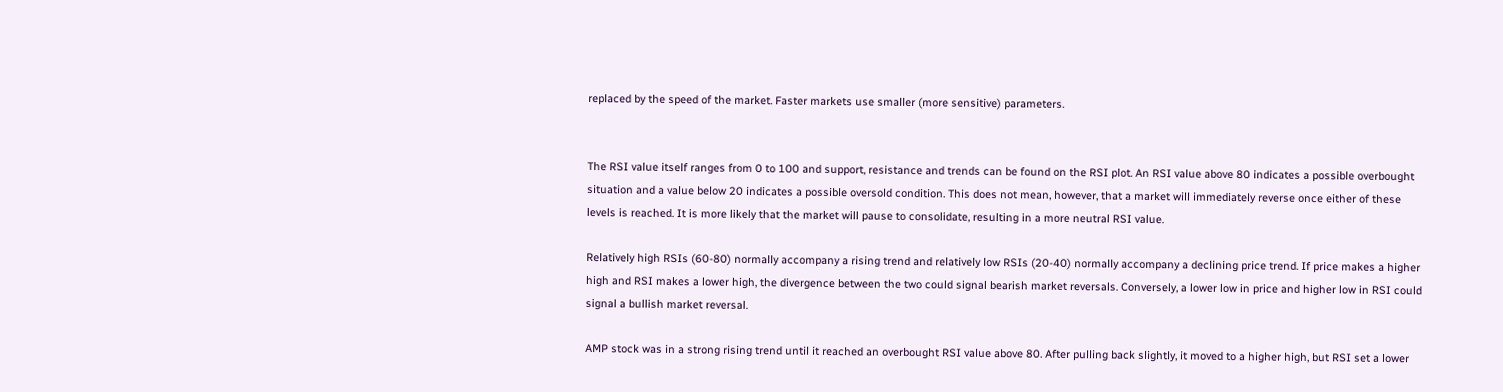replaced by the speed of the market. Faster markets use smaller (more sensitive) parameters.


The RSI value itself ranges from 0 to 100 and support, resistance and trends can be found on the RSI plot. An RSI value above 80 indicates a possible overbought situation and a value below 20 indicates a possible oversold condition. This does not mean, however, that a market will immediately reverse once either of these levels is reached. It is more likely that the market will pause to consolidate, resulting in a more neutral RSI value.

Relatively high RSIs (60-80) normally accompany a rising trend and relatively low RSIs (20-40) normally accompany a declining price trend. If price makes a higher high and RSI makes a lower high, the divergence between the two could signal bearish market reversals. Conversely, a lower low in price and higher low in RSI could signal a bullish market reversal.

AMP stock was in a strong rising trend until it reached an overbought RSI value above 80. After pulling back slightly, it moved to a higher high, but RSI set a lower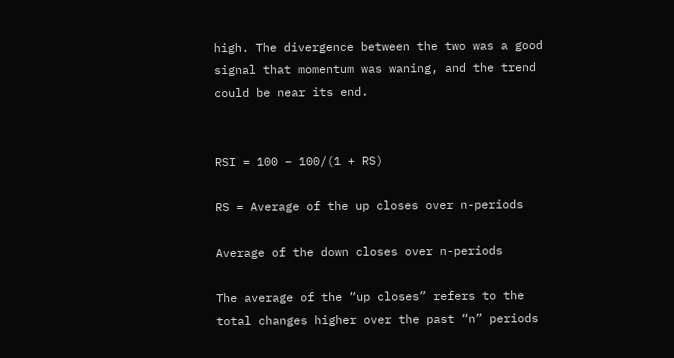high. The divergence between the two was a good signal that momentum was waning, and the trend could be near its end.


RSI = 100 – 100/(1 + RS)

RS = Average of the up closes over n-periods

Average of the down closes over n-periods

The average of the “up closes” refers to the total changes higher over the past “n” periods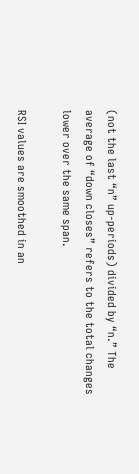(not the last “n” up-periods) divided by “n.” The average of “down closes” refers to the total changes lower over the same span.

RSI values are smoothed in an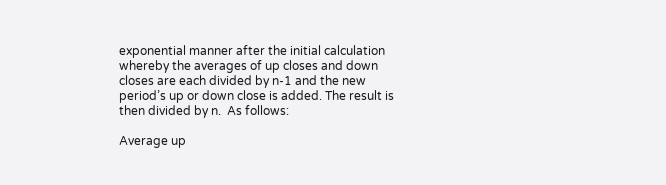exponential manner after the initial calculation whereby the averages of up closes and down closes are each divided by n-1 and the new period’s up or down close is added. The result is then divided by n.  As follows:

Average up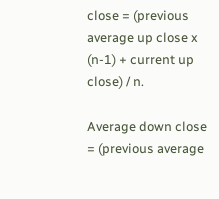close = (previous average up close x (n-1) + current up close) / n.

Average down close = (previous average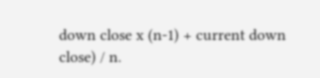down close x (n-1) + current down close) / n.